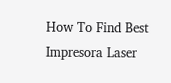How To Find Best Impresora Laser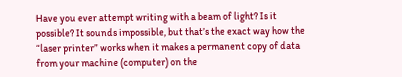Have you ever attempt writing with a beam of light? Is it possible? It sounds impossible, but that’s the exact way how the “laser printer” works when it makes a permanent copy of data from your machine (computer) on the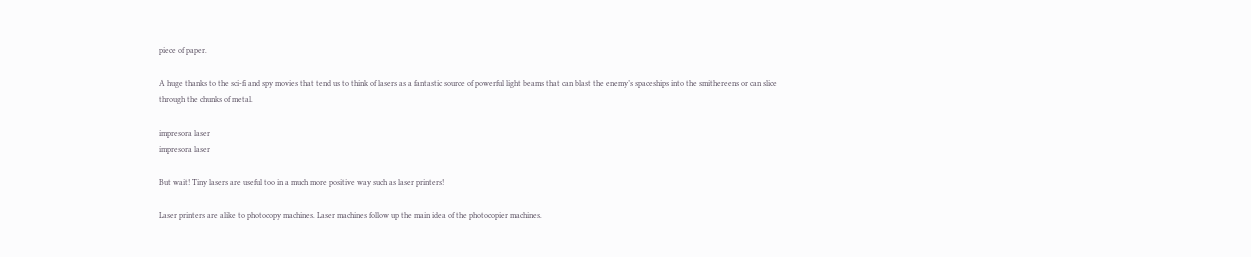piece of paper.

A huge thanks to the sci-fi and spy movies that tend us to think of lasers as a fantastic source of powerful light beams that can blast the enemy’s spaceships into the smithereens or can slice through the chunks of metal.

impresora laser
impresora laser

But wait! Tiny lasers are useful too in a much more positive way such as laser printers!

Laser printers are alike to photocopy machines. Laser machines follow up the main idea of the photocopier machines.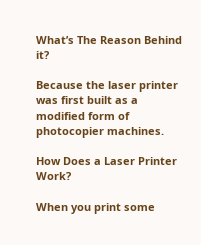What’s The Reason Behind it?

Because the laser printer was first built as a modified form of photocopier machines.

How Does a Laser Printer Work?

When you print some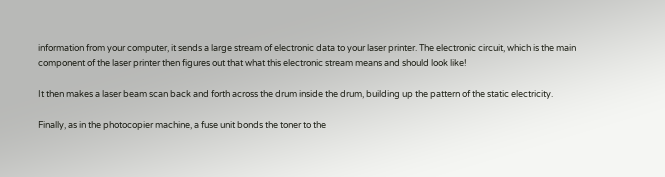information from your computer, it sends a large stream of electronic data to your laser printer. The electronic circuit, which is the main component of the laser printer then figures out that what this electronic stream means and should look like!

It then makes a laser beam scan back and forth across the drum inside the drum, building up the pattern of the static electricity.

Finally, as in the photocopier machine, a fuse unit bonds the toner to the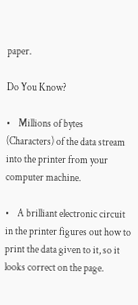paper.

Do You Know?

•    Millions of bytes (Characters) of the data stream into the printer from your computer machine.

•    A brilliant electronic circuit in the printer figures out how to print the data given to it, so it looks correct on the page.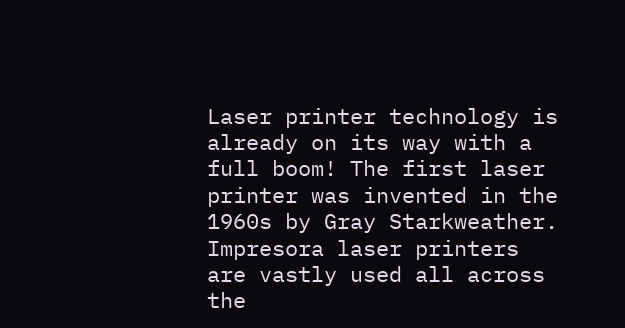Laser printer technology is already on its way with a full boom! The first laser printer was invented in the 1960s by Gray Starkweather. Impresora laser printers are vastly used all across the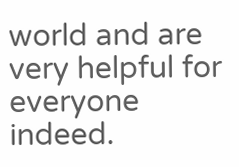world and are very helpful for everyone indeed.